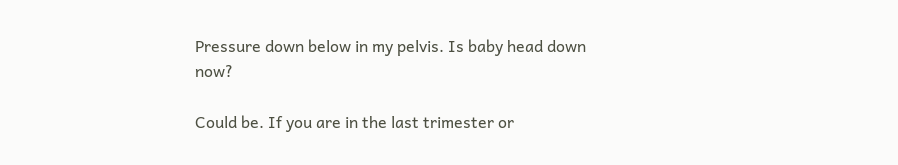Pressure down below in my pelvis. Is baby head down now?

Could be. If you are in the last trimester or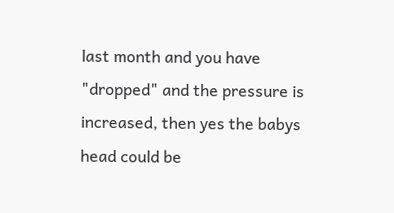last month and you have "dropped" and the pressure is increased, then yes the babys head could be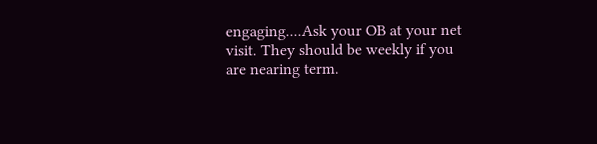engaging....Ask your OB at your net visit. They should be weekly if you are nearing term.